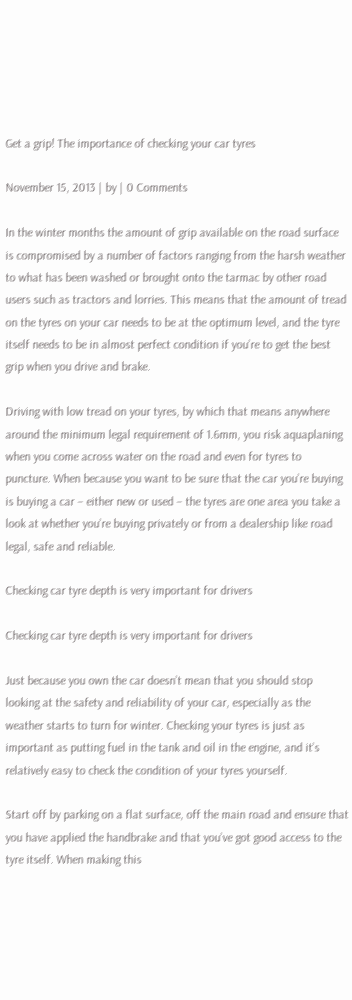Get a grip! The importance of checking your car tyres

November 15, 2013 | by | 0 Comments

In the winter months the amount of grip available on the road surface is compromised by a number of factors ranging from the harsh weather to what has been washed or brought onto the tarmac by other road users such as tractors and lorries. This means that the amount of tread on the tyres on your car needs to be at the optimum level, and the tyre itself needs to be in almost perfect condition if you’re to get the best grip when you drive and brake.

Driving with low tread on your tyres, by which that means anywhere around the minimum legal requirement of 1.6mm, you risk aquaplaning when you come across water on the road and even for tyres to puncture. When because you want to be sure that the car you’re buying is buying a car – either new or used – the tyres are one area you take a look at whether you’re buying privately or from a dealership like road legal, safe and reliable.

Checking car tyre depth is very important for drivers

Checking car tyre depth is very important for drivers

Just because you own the car doesn’t mean that you should stop looking at the safety and reliability of your car, especially as the weather starts to turn for winter. Checking your tyres is just as important as putting fuel in the tank and oil in the engine, and it’s relatively easy to check the condition of your tyres yourself.

Start off by parking on a flat surface, off the main road and ensure that you have applied the handbrake and that you’ve got good access to the tyre itself. When making this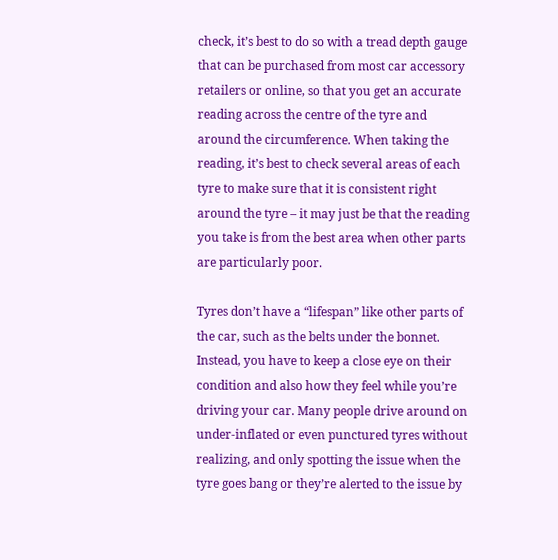check, it’s best to do so with a tread depth gauge that can be purchased from most car accessory retailers or online, so that you get an accurate reading across the centre of the tyre and around the circumference. When taking the reading, it’s best to check several areas of each tyre to make sure that it is consistent right around the tyre – it may just be that the reading you take is from the best area when other parts are particularly poor.

Tyres don’t have a “lifespan” like other parts of the car, such as the belts under the bonnet. Instead, you have to keep a close eye on their condition and also how they feel while you’re driving your car. Many people drive around on under-inflated or even punctured tyres without realizing, and only spotting the issue when the tyre goes bang or they’re alerted to the issue by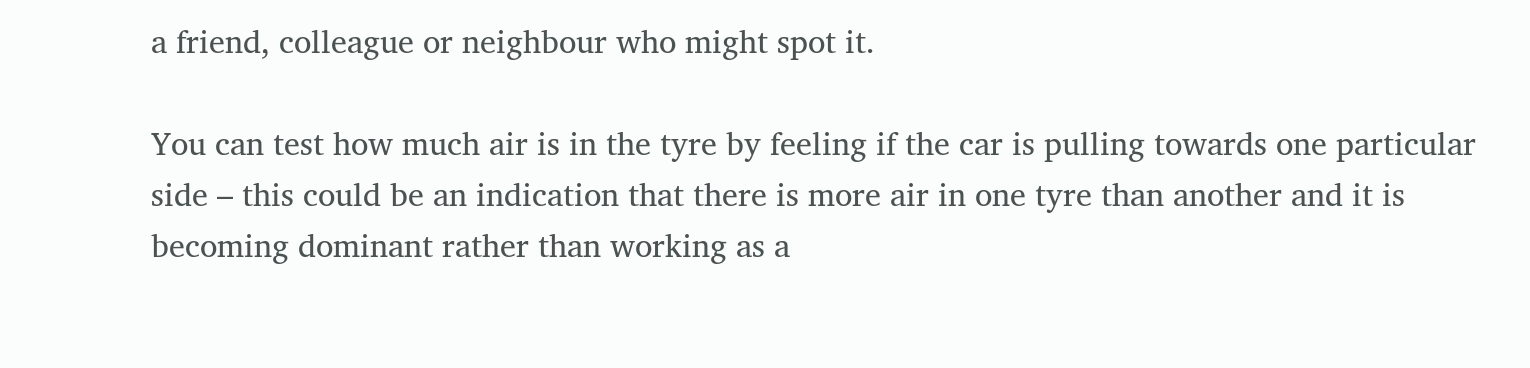a friend, colleague or neighbour who might spot it.

You can test how much air is in the tyre by feeling if the car is pulling towards one particular side – this could be an indication that there is more air in one tyre than another and it is becoming dominant rather than working as a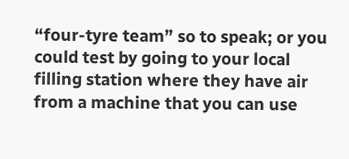“four-tyre team” so to speak; or you could test by going to your local filling station where they have air from a machine that you can use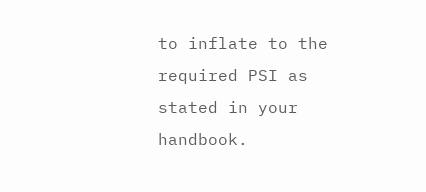to inflate to the required PSI as stated in your handbook.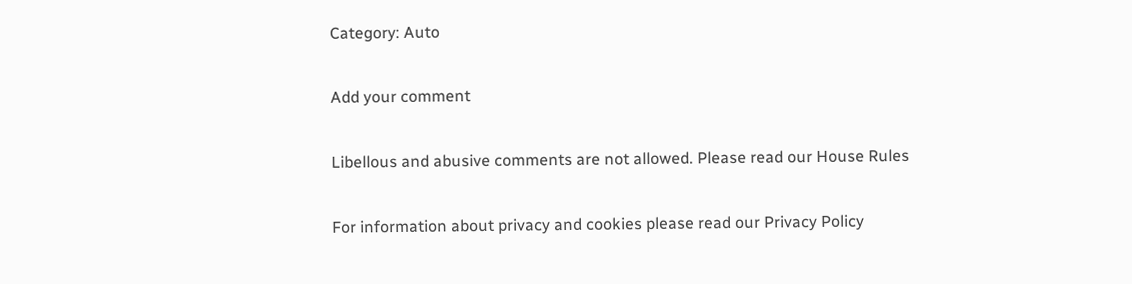Category: Auto

Add your comment

Libellous and abusive comments are not allowed. Please read our House Rules

For information about privacy and cookies please read our Privacy Policy